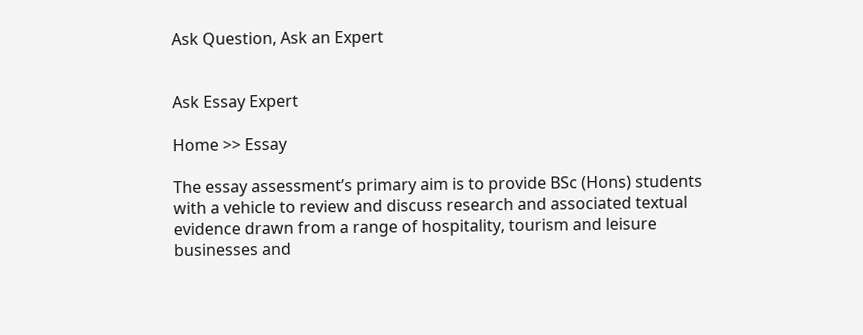Ask Question, Ask an Expert


Ask Essay Expert

Home >> Essay

The essay assessment’s primary aim is to provide BSc (Hons) students with a vehicle to review and discuss research and associated textual evidence drawn from a range of hospitality, tourism and leisure businesses and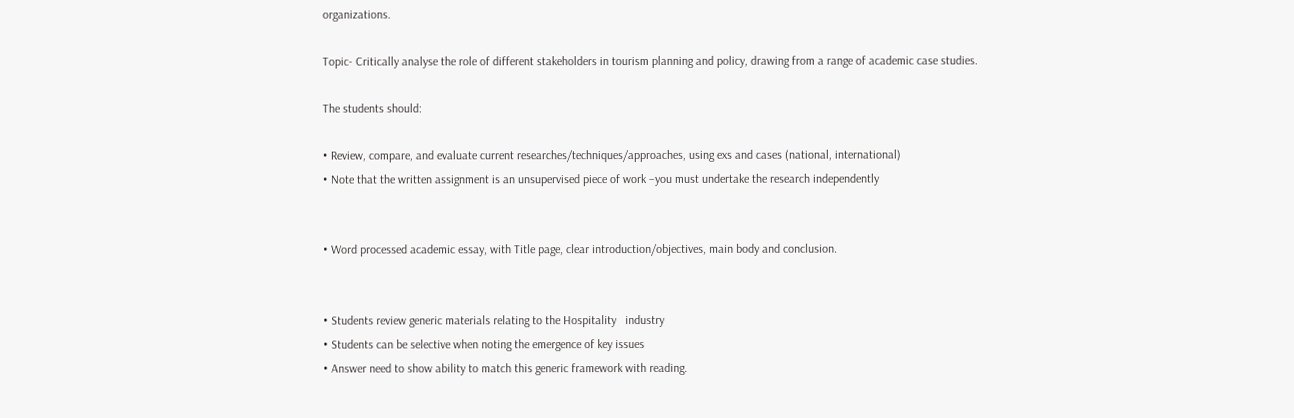organizations.

Topic- Critically analyse the role of different stakeholders in tourism planning and policy, drawing from a range of academic case studies.

The students should:

• Review, compare, and evaluate current researches/techniques/approaches, using exs and cases (national, international)
• Note that the written assignment is an unsupervised piece of work –you must undertake the research independently


• Word processed academic essay, with Title page, clear introduction/objectives, main body and conclusion.


• Students review generic materials relating to the Hospitality   industry
• Students can be selective when noting the emergence of key issues
• Answer need to show ability to match this generic framework with reading.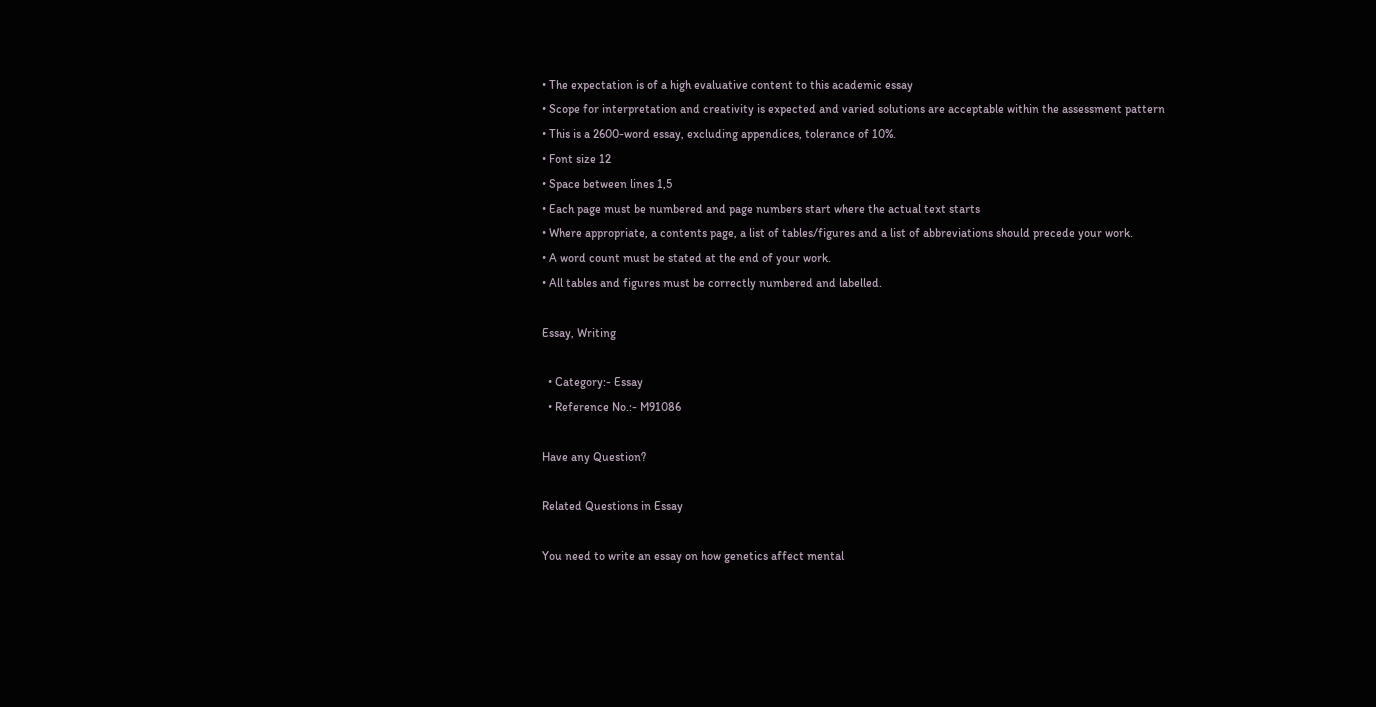• The expectation is of a high evaluative content to this academic essay
• Scope for interpretation and creativity is expected and varied solutions are acceptable within the assessment pattern
• This is a 2600-word essay, excluding appendices, tolerance of 10%.
• Font size 12
• Space between lines 1,5
• Each page must be numbered and page numbers start where the actual text starts
• Where appropriate, a contents page, a list of tables/figures and a list of abbreviations should precede your work.
• A word count must be stated at the end of your work.
• All tables and figures must be correctly numbered and labelled.

Essay, Writing

  • Category:- Essay
  • Reference No.:- M91086

Have any Question?

Related Questions in Essay

You need to write an essay on how genetics affect mental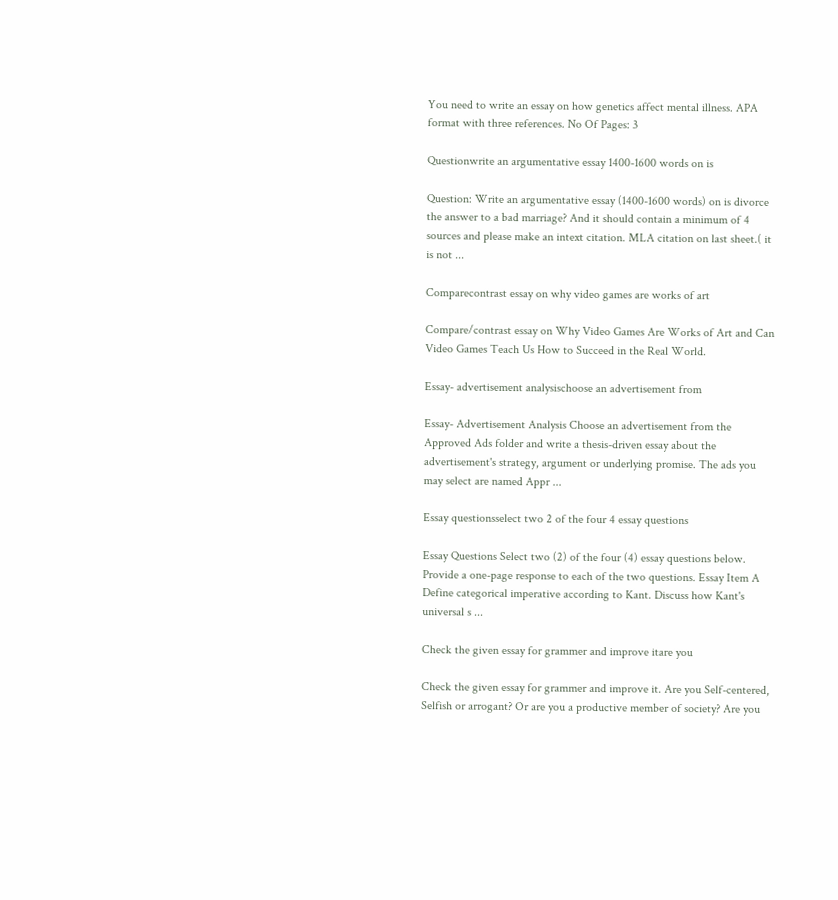You need to write an essay on how genetics affect mental illness. APA format with three references. No Of Pages: 3

Questionwrite an argumentative essay 1400-1600 words on is

Question: Write an argumentative essay (1400-1600 words) on is divorce the answer to a bad marriage? And it should contain a minimum of 4 sources and please make an intext citation. MLA citation on last sheet.( it is not ...

Comparecontrast essay on why video games are works of art

Compare/contrast essay on Why Video Games Are Works of Art and Can Video Games Teach Us How to Succeed in the Real World.

Essay- advertisement analysischoose an advertisement from

Essay- Advertisement Analysis Choose an advertisement from the Approved Ads folder and write a thesis-driven essay about the advertisement's strategy, argument or underlying promise. The ads you may select are named Appr ...

Essay questionsselect two 2 of the four 4 essay questions

Essay Questions Select two (2) of the four (4) essay questions below. Provide a one-page response to each of the two questions. Essay Item A Define categorical imperative according to Kant. Discuss how Kant's universal s ...

Check the given essay for grammer and improve itare you

Check the given essay for grammer and improve it. Are you Self-centered, Selfish or arrogant? Or are you a productive member of society? Are you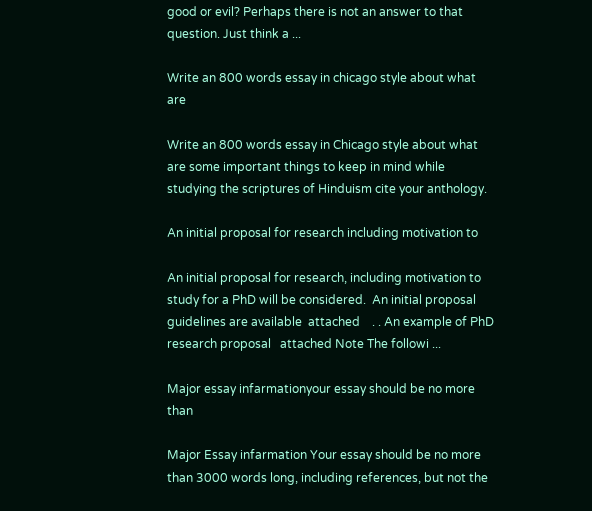good or evil? Perhaps there is not an answer to that question. Just think a ...

Write an 800 words essay in chicago style about what are

Write an 800 words essay in Chicago style about what are some important things to keep in mind while studying the scriptures of Hinduism cite your anthology.

An initial proposal for research including motivation to

An initial proposal for research, including motivation to study for a PhD will be considered.  An initial proposal guidelines are available  attached    . . An example of PhD research proposal   attached Note The followi ...

Major essay infarmationyour essay should be no more than

Major Essay infarmation Your essay should be no more than 3000 words long, including references, but not the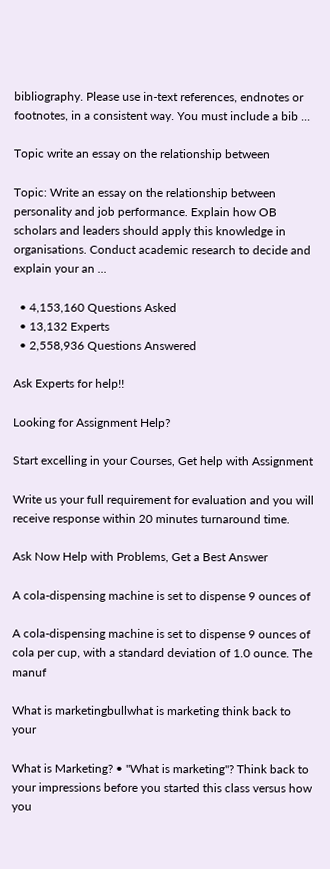bibliography. Please use in-text references, endnotes or footnotes, in a consistent way. You must include a bib ...

Topic write an essay on the relationship between

Topic: Write an essay on the relationship between personality and job performance. Explain how OB scholars and leaders should apply this knowledge in organisations. Conduct academic research to decide and explain your an ...

  • 4,153,160 Questions Asked
  • 13,132 Experts
  • 2,558,936 Questions Answered

Ask Experts for help!!

Looking for Assignment Help?

Start excelling in your Courses, Get help with Assignment

Write us your full requirement for evaluation and you will receive response within 20 minutes turnaround time.

Ask Now Help with Problems, Get a Best Answer

A cola-dispensing machine is set to dispense 9 ounces of

A cola-dispensing machine is set to dispense 9 ounces of cola per cup, with a standard deviation of 1.0 ounce. The manuf

What is marketingbullwhat is marketing think back to your

What is Marketing? • "What is marketing"? Think back to your impressions before you started this class versus how you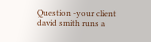Question -your client david smith runs a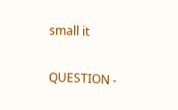small it

QUESTION -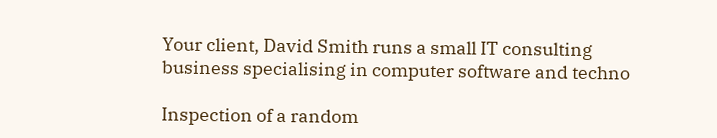Your client, David Smith runs a small IT consulting business specialising in computer software and techno

Inspection of a random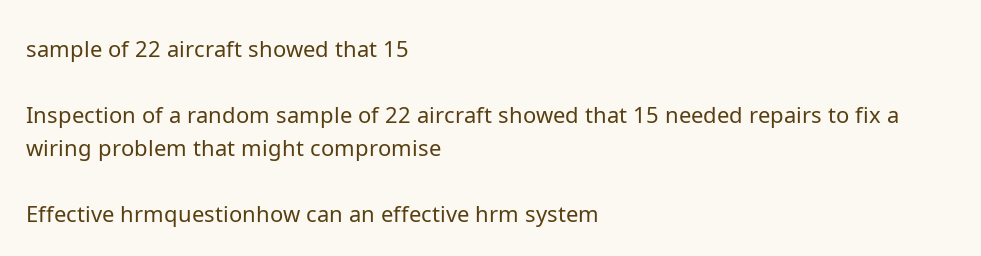sample of 22 aircraft showed that 15

Inspection of a random sample of 22 aircraft showed that 15 needed repairs to fix a wiring problem that might compromise

Effective hrmquestionhow can an effective hrm system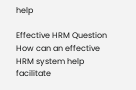help

Effective HRM Question How can an effective HRM system help facilitate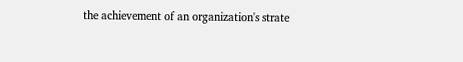the achievement of an organization's strate